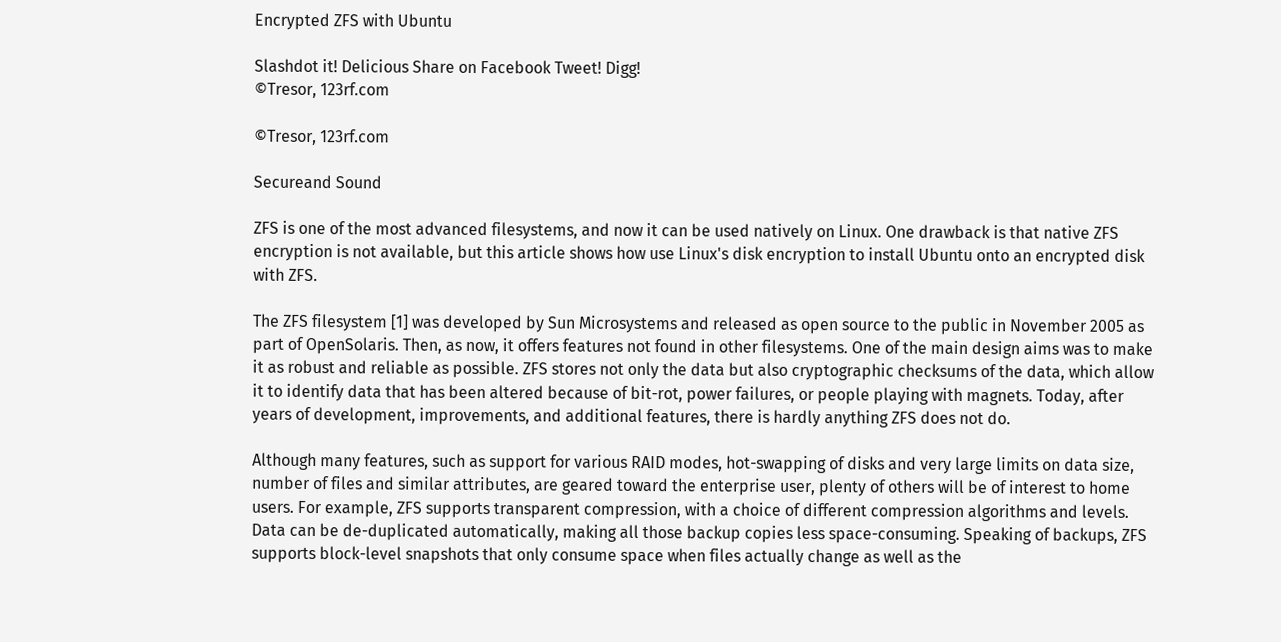Encrypted ZFS with Ubuntu

Slashdot it! Delicious Share on Facebook Tweet! Digg!
©Tresor, 123rf.com

©Tresor, 123rf.com

Secureand Sound

ZFS is one of the most advanced filesystems, and now it can be used natively on Linux. One drawback is that native ZFS encryption is not available, but this article shows how use Linux's disk encryption to install Ubuntu onto an encrypted disk with ZFS.

The ZFS filesystem [1] was developed by Sun Microsystems and released as open source to the public in November 2005 as part of OpenSolaris. Then, as now, it offers features not found in other filesystems. One of the main design aims was to make it as robust and reliable as possible. ZFS stores not only the data but also cryptographic checksums of the data, which allow it to identify data that has been altered because of bit-rot, power failures, or people playing with magnets. Today, after years of development, improvements, and additional features, there is hardly anything ZFS does not do.

Although many features, such as support for various RAID modes, hot-swapping of disks and very large limits on data size, number of files and similar attributes, are geared toward the enterprise user, plenty of others will be of interest to home users. For example, ZFS supports transparent compression, with a choice of different compression algorithms and levels. Data can be de-duplicated automatically, making all those backup copies less space-consuming. Speaking of backups, ZFS supports block-level snapshots that only consume space when files actually change as well as the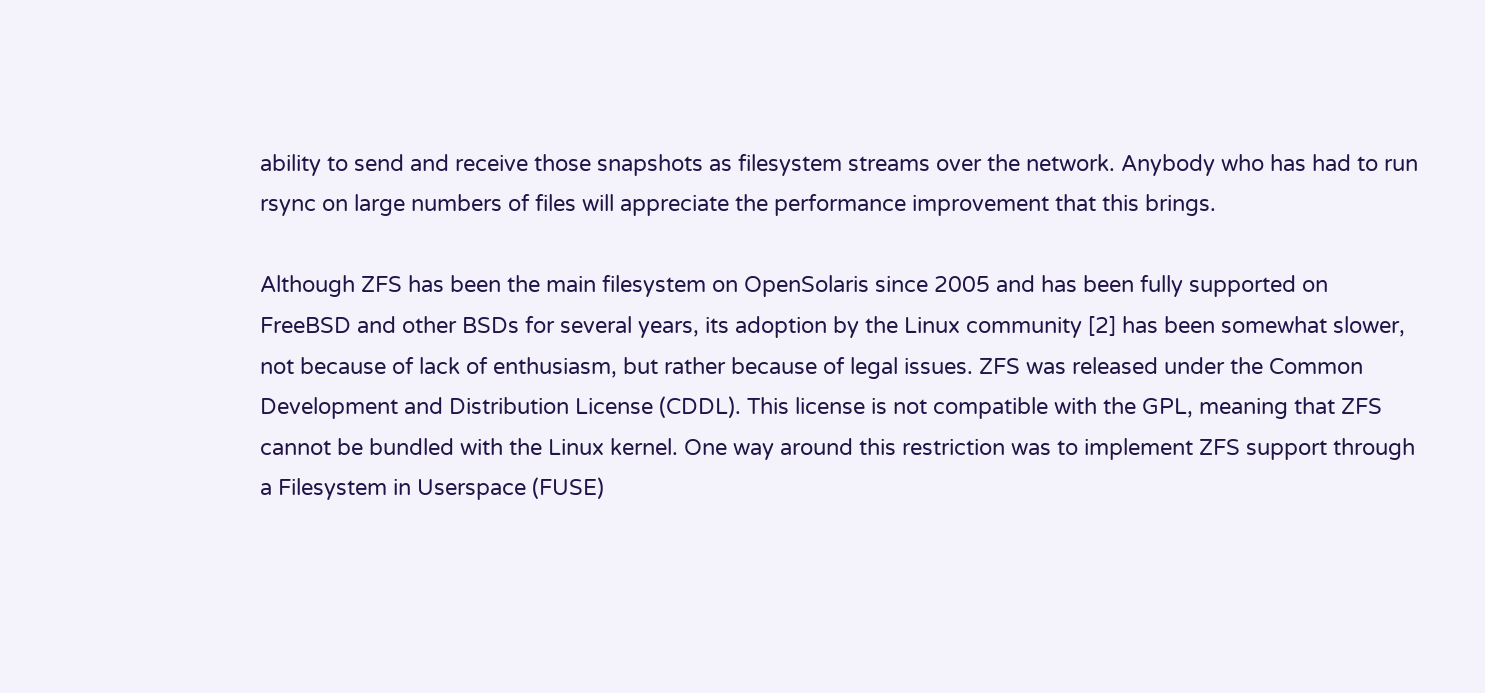ability to send and receive those snapshots as filesystem streams over the network. Anybody who has had to run rsync on large numbers of files will appreciate the performance improvement that this brings.

Although ZFS has been the main filesystem on OpenSolaris since 2005 and has been fully supported on FreeBSD and other BSDs for several years, its adoption by the Linux community [2] has been somewhat slower, not because of lack of enthusiasm, but rather because of legal issues. ZFS was released under the Common Development and Distribution License (CDDL). This license is not compatible with the GPL, meaning that ZFS cannot be bundled with the Linux kernel. One way around this restriction was to implement ZFS support through a Filesystem in Userspace (FUSE)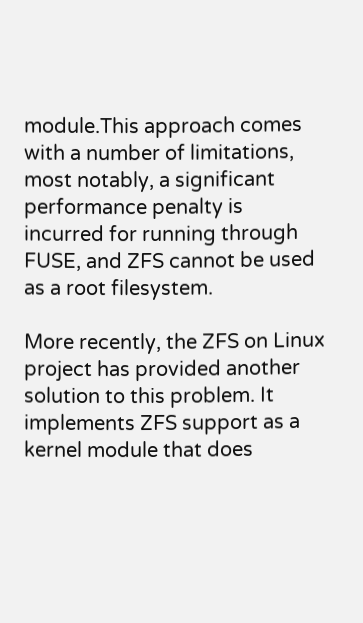module.This approach comes with a number of limitations, most notably, a significant performance penalty is incurred for running through FUSE, and ZFS cannot be used as a root filesystem.

More recently, the ZFS on Linux project has provided another solution to this problem. It implements ZFS support as a kernel module that does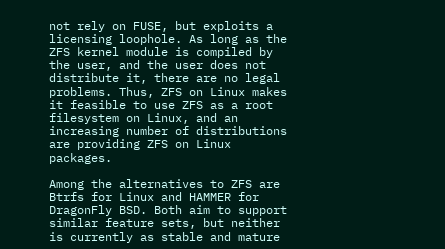not rely on FUSE, but exploits a licensing loophole. As long as the ZFS kernel module is compiled by the user, and the user does not distribute it, there are no legal problems. Thus, ZFS on Linux makes it feasible to use ZFS as a root filesystem on Linux, and an increasing number of distributions are providing ZFS on Linux packages.

Among the alternatives to ZFS are Btrfs for Linux and HAMMER for DragonFly BSD. Both aim to support similar feature sets, but neither is currently as stable and mature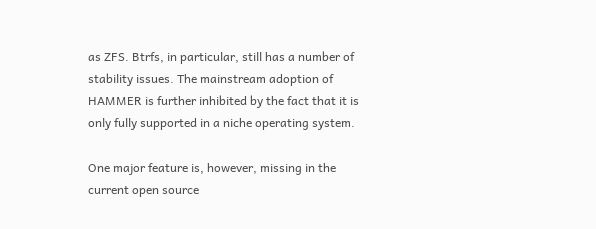as ZFS. Btrfs, in particular, still has a number of stability issues. The mainstream adoption of HAMMER is further inhibited by the fact that it is only fully supported in a niche operating system.

One major feature is, however, missing in the current open source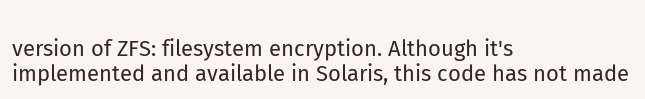version of ZFS: filesystem encryption. Although it's implemented and available in Solaris, this code has not made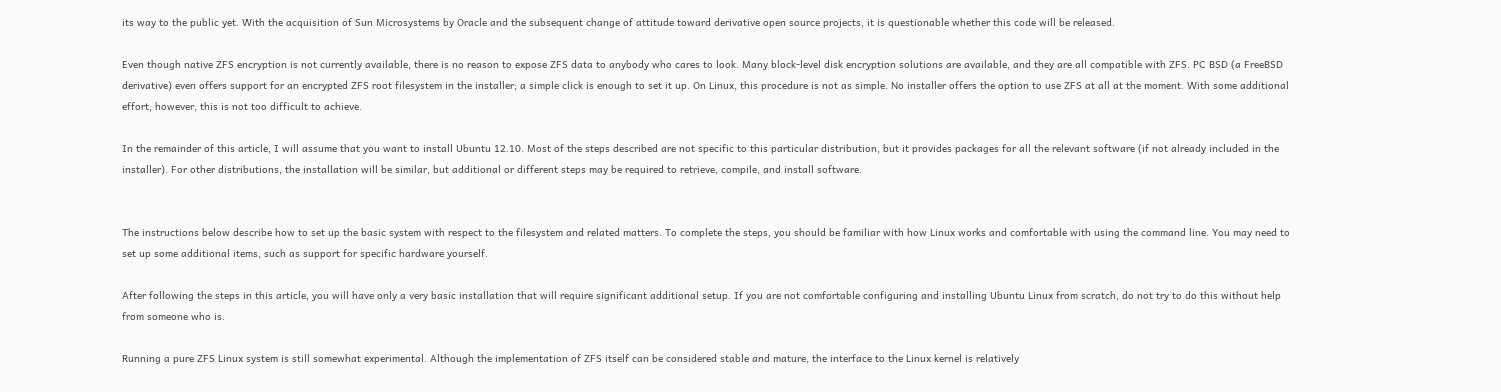its way to the public yet. With the acquisition of Sun Microsystems by Oracle and the subsequent change of attitude toward derivative open source projects, it is questionable whether this code will be released.

Even though native ZFS encryption is not currently available, there is no reason to expose ZFS data to anybody who cares to look. Many block-level disk encryption solutions are available, and they are all compatible with ZFS. PC BSD (a FreeBSD derivative) even offers support for an encrypted ZFS root filesystem in the installer; a simple click is enough to set it up. On Linux, this procedure is not as simple. No installer offers the option to use ZFS at all at the moment. With some additional effort, however, this is not too difficult to achieve.

In the remainder of this article, I will assume that you want to install Ubuntu 12.10. Most of the steps described are not specific to this particular distribution, but it provides packages for all the relevant software (if not already included in the installer). For other distributions, the installation will be similar, but additional or different steps may be required to retrieve, compile, and install software.


The instructions below describe how to set up the basic system with respect to the filesystem and related matters. To complete the steps, you should be familiar with how Linux works and comfortable with using the command line. You may need to set up some additional items, such as support for specific hardware yourself.

After following the steps in this article, you will have only a very basic installation that will require significant additional setup. If you are not comfortable configuring and installing Ubuntu Linux from scratch, do not try to do this without help from someone who is.

Running a pure ZFS Linux system is still somewhat experimental. Although the implementation of ZFS itself can be considered stable and mature, the interface to the Linux kernel is relatively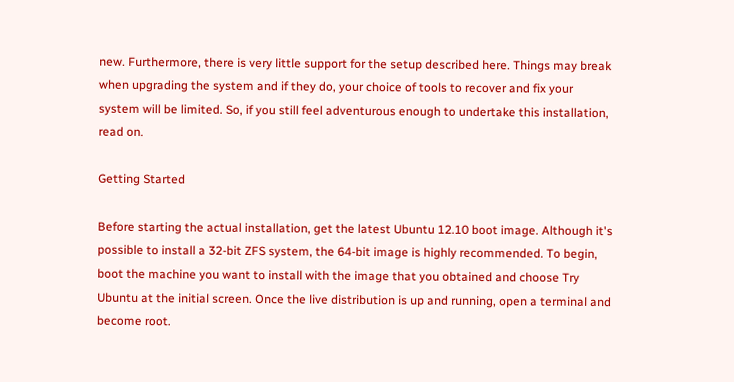new. Furthermore, there is very little support for the setup described here. Things may break when upgrading the system and if they do, your choice of tools to recover and fix your system will be limited. So, if you still feel adventurous enough to undertake this installation, read on.

Getting Started

Before starting the actual installation, get the latest Ubuntu 12.10 boot image. Although it's possible to install a 32-bit ZFS system, the 64-bit image is highly recommended. To begin, boot the machine you want to install with the image that you obtained and choose Try Ubuntu at the initial screen. Once the live distribution is up and running, open a terminal and become root.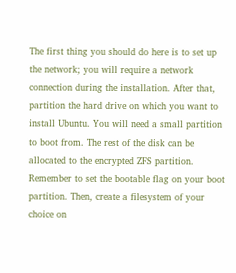The first thing you should do here is to set up the network; you will require a network connection during the installation. After that, partition the hard drive on which you want to install Ubuntu. You will need a small partition to boot from. The rest of the disk can be allocated to the encrypted ZFS partition. Remember to set the bootable flag on your boot partition. Then, create a filesystem of your choice on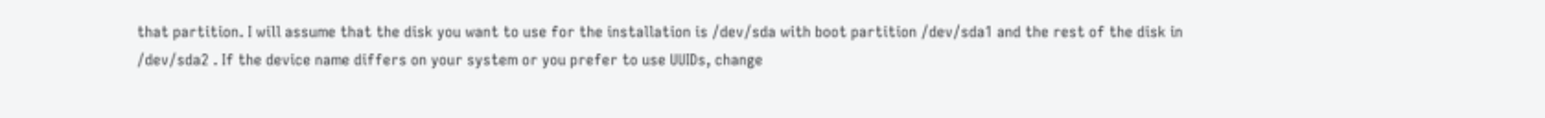that partition. I will assume that the disk you want to use for the installation is /dev/sda with boot partition /dev/sda1 and the rest of the disk in /dev/sda2 . If the device name differs on your system or you prefer to use UUIDs, change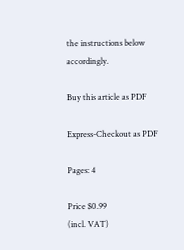the instructions below accordingly.

Buy this article as PDF

Express-Checkout as PDF

Pages: 4

Price $0.99
(incl. VAT)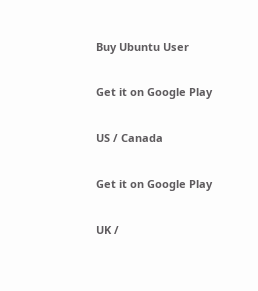Buy Ubuntu User

Get it on Google Play

US / Canada

Get it on Google Play

UK /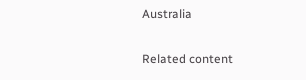Australia

Related content